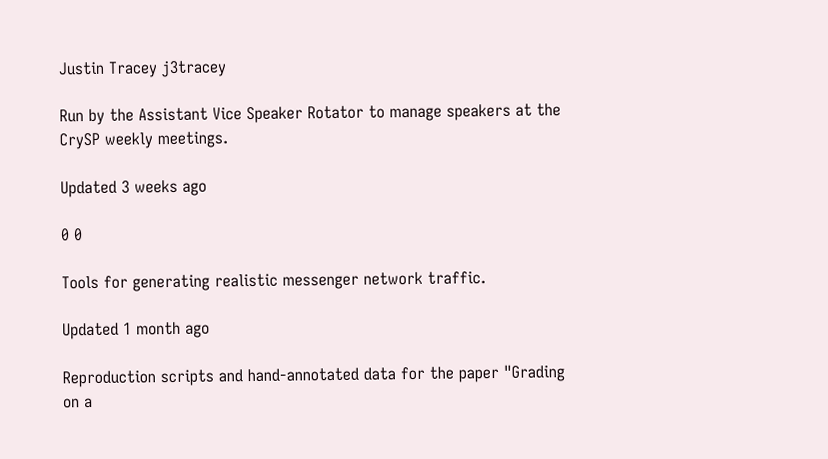Justin Tracey j3tracey

Run by the Assistant Vice Speaker Rotator to manage speakers at the CrySP weekly meetings.

Updated 3 weeks ago

0 0

Tools for generating realistic messenger network traffic.

Updated 1 month ago

Reproduction scripts and hand-annotated data for the paper "Grading on a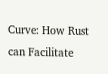Curve: How Rust can Facilitate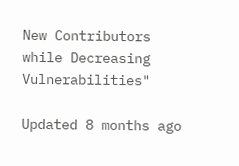New Contributors while Decreasing Vulnerabilities"

Updated 8 months ago